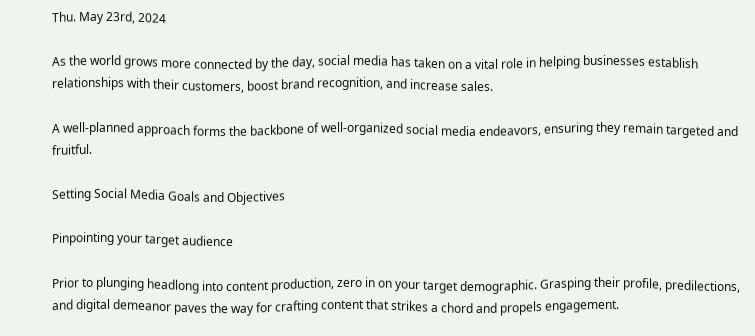Thu. May 23rd, 2024

As the world grows more connected by the day, social media has taken on a vital role in helping businesses establish relationships with their customers, boost brand recognition, and increase sales.

A well-planned approach forms the backbone of well-organized social media endeavors, ensuring they remain targeted and fruitful.

Setting Social Media Goals and Objectives

Pinpointing your target audience

Prior to plunging headlong into content production, zero in on your target demographic. Grasping their profile, predilections, and digital demeanor paves the way for crafting content that strikes a chord and propels engagement.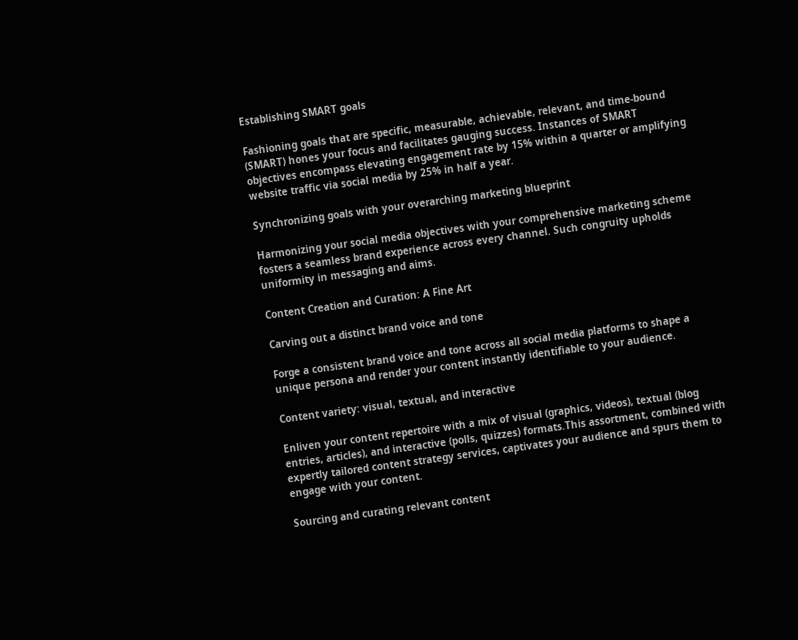Establishing SMART goals

Fashioning goals that are specific, measurable, achievable, relevant, and time-bound (SMART) hones your focus and facilitates gauging success. Instances of SMART objectives encompass elevating engagement rate by 15% within a quarter or amplifying website traffic via social media by 25% in half a year.

Synchronizing goals with your overarching marketing blueprint

Harmonizing your social media objectives with your comprehensive marketing scheme fosters a seamless brand experience across every channel. Such congruity upholds uniformity in messaging and aims.

Content Creation and Curation: A Fine Art

Carving out a distinct brand voice and tone

Forge a consistent brand voice and tone across all social media platforms to shape a unique persona and render your content instantly identifiable to your audience.

Content variety: visual, textual, and interactive

Enliven your content repertoire with a mix of visual (graphics, videos), textual (blog entries, articles), and interactive (polls, quizzes) formats.This assortment, combined with expertly tailored content strategy services, captivates your audience and spurs them to engage with your content.

Sourcing and curating relevant content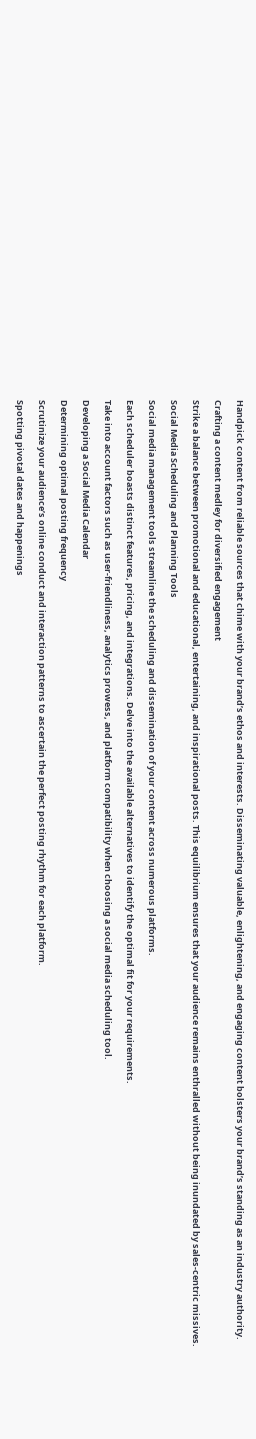Handpick content from reliable sources that chime with your brand’s ethos and interests. Disseminating valuable, enlightening, and engaging content bolsters your brand’s standing as an industry authority.

Crafting a content medley for diversified engagement

Strike a balance between promotional and educational, entertaining, and inspirational posts. This equilibrium ensures that your audience remains enthralled without being inundated by sales-centric missives.

Social Media Scheduling and Planning Tools

Social media management tools streamline the scheduling and dissemination of your content across numerous platforms.

Each scheduler boasts distinct features, pricing, and integrations. Delve into the available alternatives to identify the optimal fit for your requirements.

Take into account factors such as user-friendliness, analytics prowess, and platform compatibility when choosing a social media scheduling tool.

Developing a Social Media Calendar

Determining optimal posting frequency

Scrutinize your audience’s online conduct and interaction patterns to ascertain the perfect posting rhythm for each platform.

Spotting pivotal dates and happenings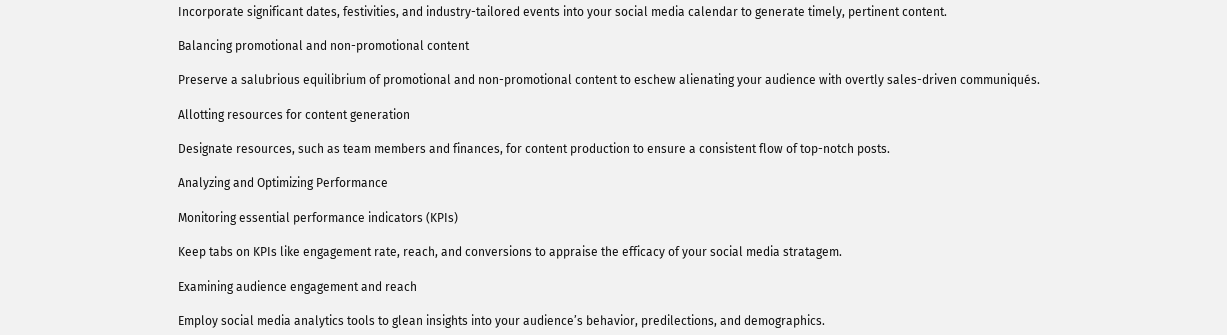Incorporate significant dates, festivities, and industry-tailored events into your social media calendar to generate timely, pertinent content.

Balancing promotional and non-promotional content

Preserve a salubrious equilibrium of promotional and non-promotional content to eschew alienating your audience with overtly sales-driven communiqués.

Allotting resources for content generation

Designate resources, such as team members and finances, for content production to ensure a consistent flow of top-notch posts.

Analyzing and Optimizing Performance

Monitoring essential performance indicators (KPIs)

Keep tabs on KPIs like engagement rate, reach, and conversions to appraise the efficacy of your social media stratagem.

Examining audience engagement and reach

Employ social media analytics tools to glean insights into your audience’s behavior, predilections, and demographics.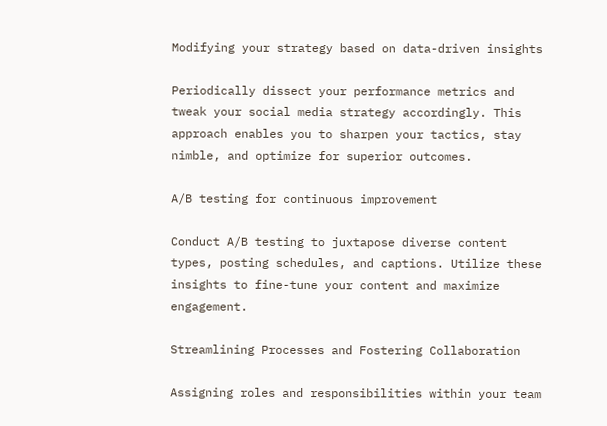Modifying your strategy based on data-driven insights

Periodically dissect your performance metrics and tweak your social media strategy accordingly. This approach enables you to sharpen your tactics, stay nimble, and optimize for superior outcomes.

A/B testing for continuous improvement

Conduct A/B testing to juxtapose diverse content types, posting schedules, and captions. Utilize these insights to fine-tune your content and maximize engagement.

Streamlining Processes and Fostering Collaboration

Assigning roles and responsibilities within your team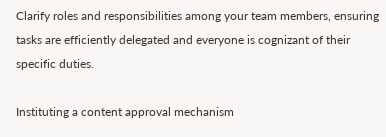Clarify roles and responsibilities among your team members, ensuring tasks are efficiently delegated and everyone is cognizant of their specific duties.

Instituting a content approval mechanism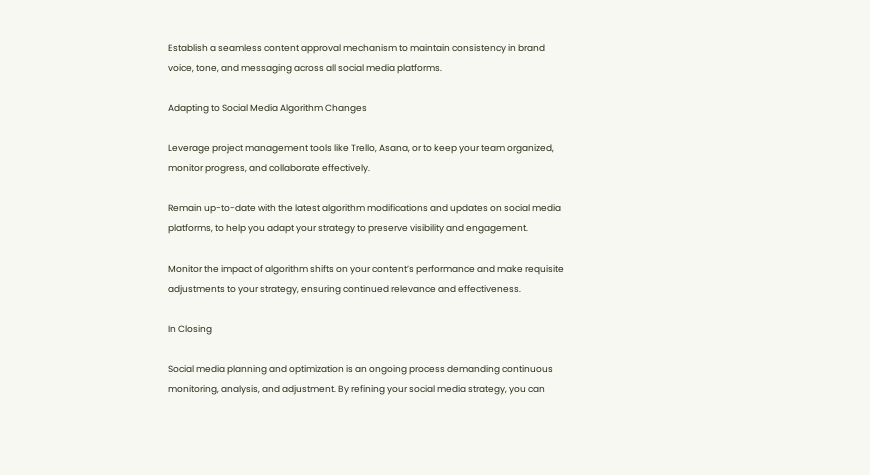Establish a seamless content approval mechanism to maintain consistency in brand voice, tone, and messaging across all social media platforms.

Adapting to Social Media Algorithm Changes

Leverage project management tools like Trello, Asana, or to keep your team organized, monitor progress, and collaborate effectively.

Remain up-to-date with the latest algorithm modifications and updates on social media platforms, to help you adapt your strategy to preserve visibility and engagement.

Monitor the impact of algorithm shifts on your content’s performance and make requisite adjustments to your strategy, ensuring continued relevance and effectiveness.

In Closing

Social media planning and optimization is an ongoing process demanding continuous monitoring, analysis, and adjustment. By refining your social media strategy, you can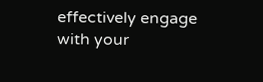effectively engage with your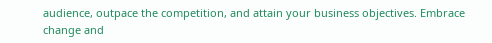audience, outpace the competition, and attain your business objectives. Embrace change and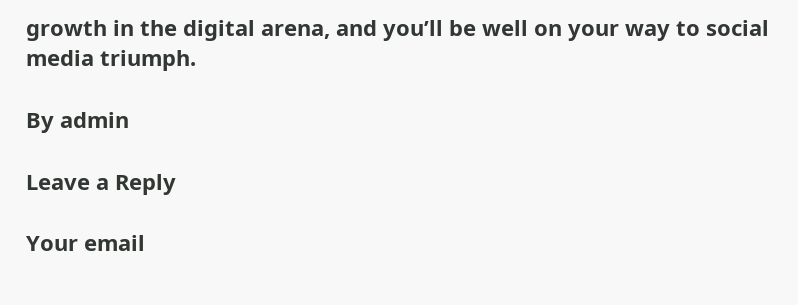growth in the digital arena, and you’ll be well on your way to social media triumph.

By admin

Leave a Reply

Your email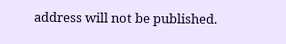address will not be published.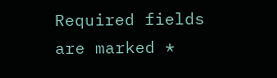Required fields are marked *